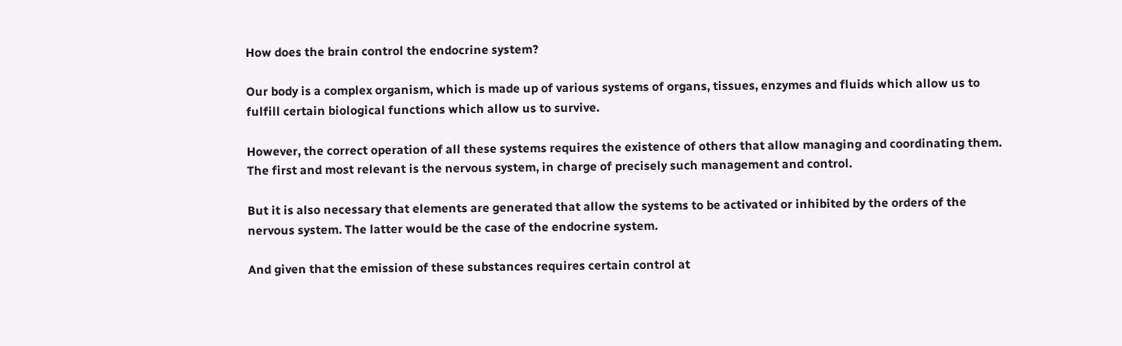How does the brain control the endocrine system?

Our body is a complex organism, which is made up of various systems of organs, tissues, enzymes and fluids which allow us to fulfill certain biological functions which allow us to survive.

However, the correct operation of all these systems requires the existence of others that allow managing and coordinating them. The first and most relevant is the nervous system, in charge of precisely such management and control.

But it is also necessary that elements are generated that allow the systems to be activated or inhibited by the orders of the nervous system. The latter would be the case of the endocrine system.

And given that the emission of these substances requires certain control at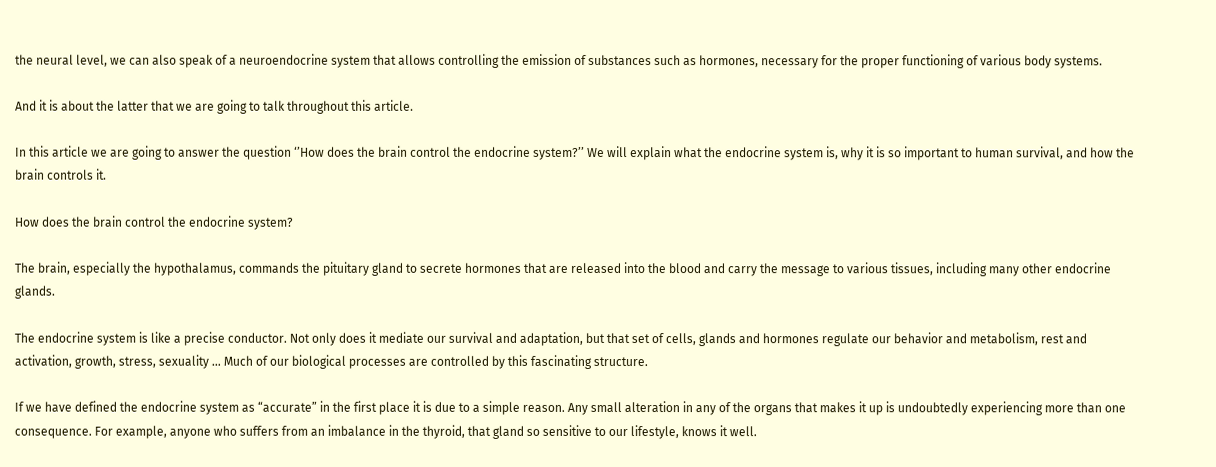the neural level, we can also speak of a neuroendocrine system that allows controlling the emission of substances such as hormones, necessary for the proper functioning of various body systems.

And it is about the latter that we are going to talk throughout this article.

In this article we are going to answer the question ‘’How does the brain control the endocrine system?’’ We will explain what the endocrine system is, why it is so important to human survival, and how the brain controls it.

How does the brain control the endocrine system?

The brain, especially the hypothalamus, commands the pituitary gland to secrete hormones that are released into the blood and carry the message to various tissues, including many other endocrine glands.

The endocrine system is like a precise conductor. Not only does it mediate our survival and adaptation, but that set of cells, glands and hormones regulate our behavior and metabolism, rest and activation, growth, stress, sexuality … Much of our biological processes are controlled by this fascinating structure.

If we have defined the endocrine system as “accurate” in the first place it is due to a simple reason. Any small alteration in any of the organs that makes it up is undoubtedly experiencing more than one consequence. For example, anyone who suffers from an imbalance in the thyroid, that gland so sensitive to our lifestyle, knows it well.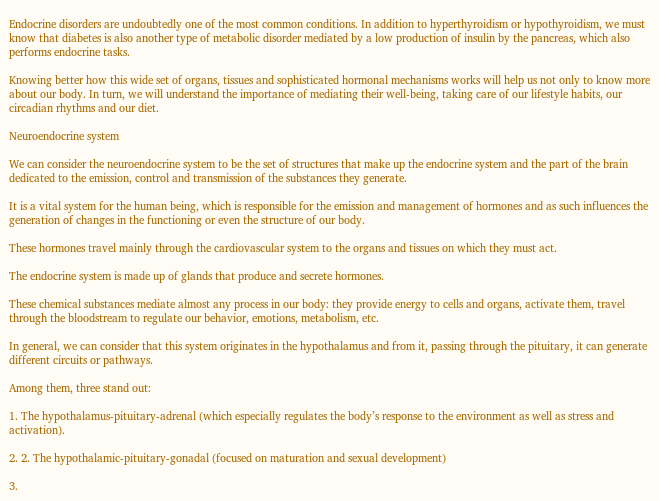Endocrine disorders are undoubtedly one of the most common conditions. In addition to hyperthyroidism or hypothyroidism, we must know that diabetes is also another type of metabolic disorder mediated by a low production of insulin by the pancreas, which also performs endocrine tasks.

Knowing better how this wide set of organs, tissues and sophisticated hormonal mechanisms works will help us not only to know more about our body. In turn, we will understand the importance of mediating their well-being, taking care of our lifestyle habits, our circadian rhythms and our diet.

Neuroendocrine system

We can consider the neuroendocrine system to be the set of structures that make up the endocrine system and the part of the brain dedicated to the emission, control and transmission of the substances they generate.

It is a vital system for the human being, which is responsible for the emission and management of hormones and as such influences the generation of changes in the functioning or even the structure of our body.

These hormones travel mainly through the cardiovascular system to the organs and tissues on which they must act.

The endocrine system is made up of glands that produce and secrete hormones.

These chemical substances mediate almost any process in our body: they provide energy to cells and organs, activate them, travel through the bloodstream to regulate our behavior, emotions, metabolism, etc.

In general, we can consider that this system originates in the hypothalamus and from it, passing through the pituitary, it can generate different circuits or pathways.

Among them, three stand out:

1. The hypothalamus-pituitary-adrenal (which especially regulates the body’s response to the environment as well as stress and activation).

2. 2. The hypothalamic-pituitary-gonadal (focused on maturation and sexual development)

3.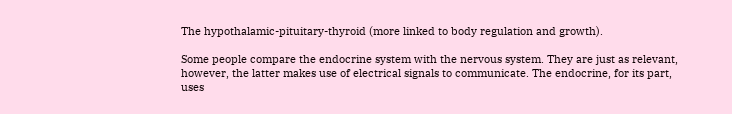The hypothalamic-pituitary-thyroid (more linked to body regulation and growth).

Some people compare the endocrine system with the nervous system. They are just as relevant, however, the latter makes use of electrical signals to communicate. The endocrine, for its part, uses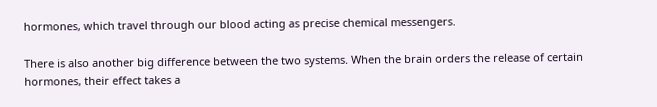hormones, which travel through our blood acting as precise chemical messengers.

There is also another big difference between the two systems. When the brain orders the release of certain hormones, their effect takes a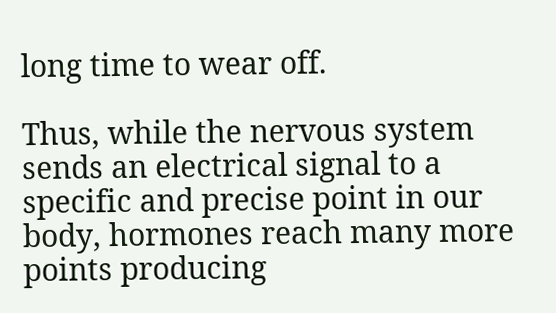long time to wear off.

Thus, while the nervous system sends an electrical signal to a specific and precise point in our body, hormones reach many more points producing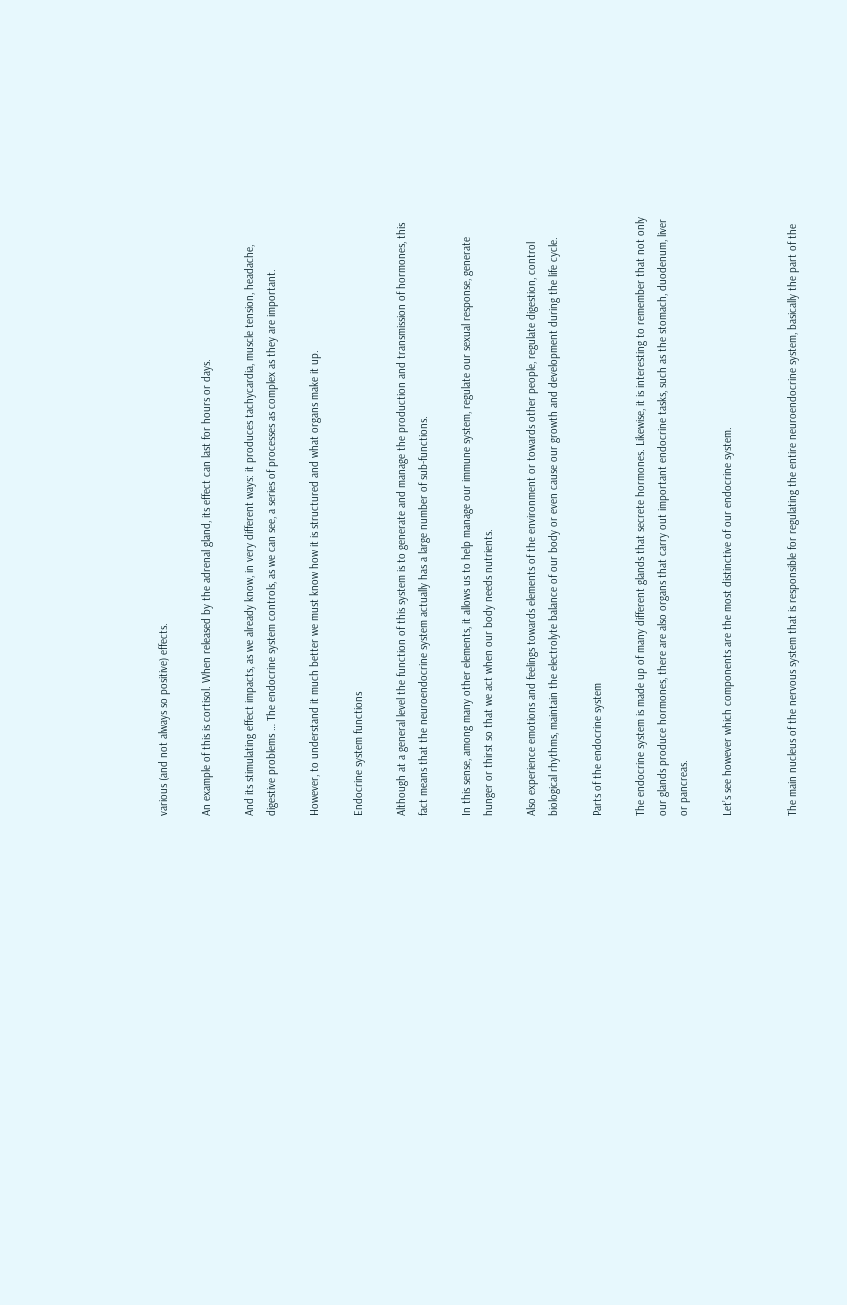various (and not always so positive) effects.

An example of this is cortisol. When released by the adrenal gland, its effect can last for hours or days.

And its stimulating effect impacts, as we already know, in very different ways: it produces tachycardia, muscle tension, headache, digestive problems … The endocrine system controls, as we can see, a series of processes as complex as they are important.

However, to understand it much better we must know how it is structured and what organs make it up.

Endocrine system functions

Although at a general level the function of this system is to generate and manage the production and transmission of hormones, this fact means that the neuroendocrine system actually has a large number of sub-functions.

In this sense, among many other elements, it allows us to help manage our immune system, regulate our sexual response, generate hunger or thirst so that we act when our body needs nutrients.

Also experience emotions and feelings towards elements of the environment or towards other people, regulate digestion, control biological rhythms, maintain the electrolyte balance of our body or even cause our growth and development during the life cycle.

Parts of the endocrine system

The endocrine system is made up of many different glands that secrete hormones. Likewise, it is interesting to remember that not only our glands produce hormones, there are also organs that carry out important endocrine tasks, such as the stomach, duodenum, liver or pancreas.

Let’s see however which components are the most distinctive of our endocrine system.


The main nucleus of the nervous system that is responsible for regulating the entire neuroendocrine system, basically the part of the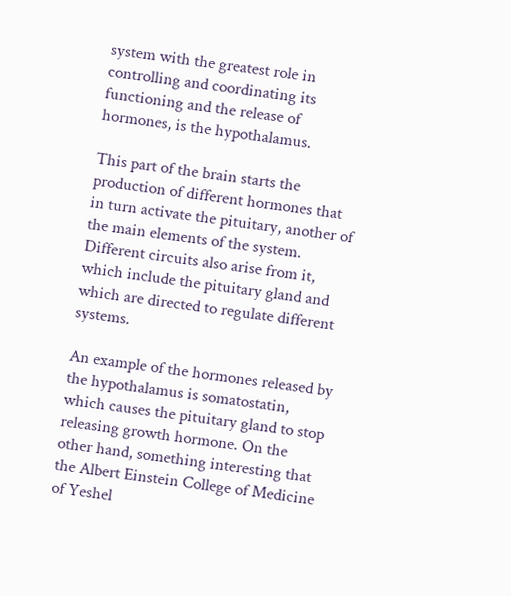system with the greatest role in controlling and coordinating its functioning and the release of hormones, is the hypothalamus.

This part of the brain starts the production of different hormones that in turn activate the pituitary, another of the main elements of the system. Different circuits also arise from it, which include the pituitary gland and which are directed to regulate different systems.

An example of the hormones released by the hypothalamus is somatostatin, which causes the pituitary gland to stop releasing growth hormone. On the other hand, something interesting that the Albert Einstein College of Medicine of Yeshel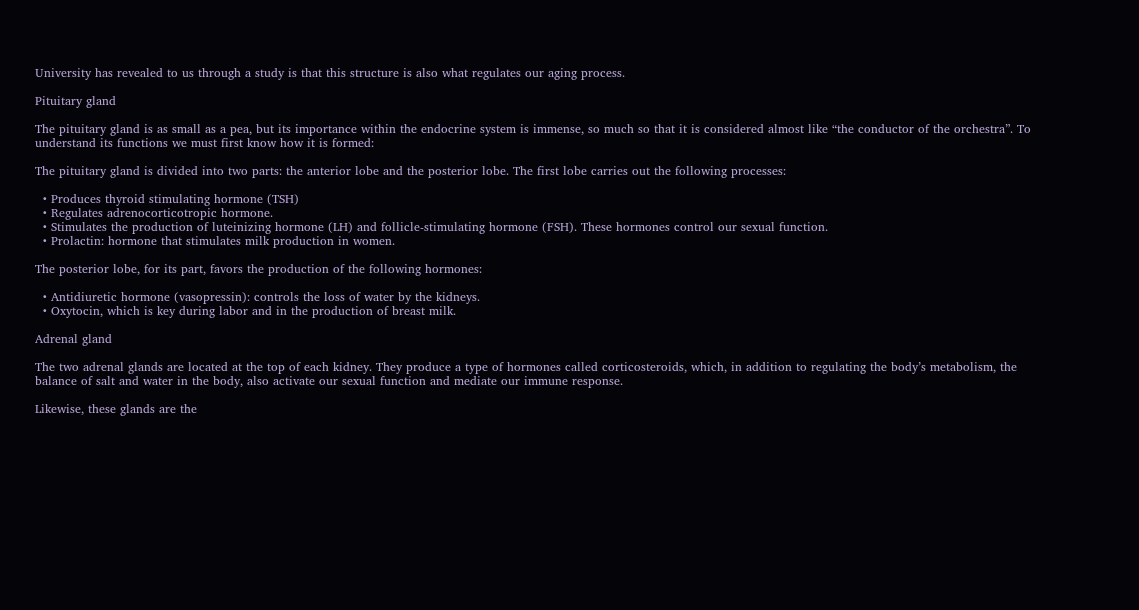University has revealed to us through a study is that this structure is also what regulates our aging process.

Pituitary gland

The pituitary gland is as small as a pea, but its importance within the endocrine system is immense, so much so that it is considered almost like “the conductor of the orchestra”. To understand its functions we must first know how it is formed:

The pituitary gland is divided into two parts: the anterior lobe and the posterior lobe. The first lobe carries out the following processes:

  • Produces thyroid stimulating hormone (TSH)
  • Regulates adrenocorticotropic hormone.
  • Stimulates the production of luteinizing hormone (LH) and follicle-stimulating hormone (FSH). These hormones control our sexual function.
  • Prolactin: hormone that stimulates milk production in women.

The posterior lobe, for its part, favors the production of the following hormones:

  • Antidiuretic hormone (vasopressin): controls the loss of water by the kidneys.
  • Oxytocin, which is key during labor and in the production of breast milk.

Adrenal gland

The two adrenal glands are located at the top of each kidney. They produce a type of hormones called corticosteroids, which, in addition to regulating the body’s metabolism, the balance of salt and water in the body, also activate our sexual function and mediate our immune response.

Likewise, these glands are the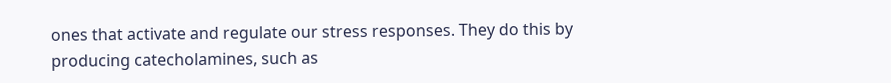ones that activate and regulate our stress responses. They do this by producing catecholamines, such as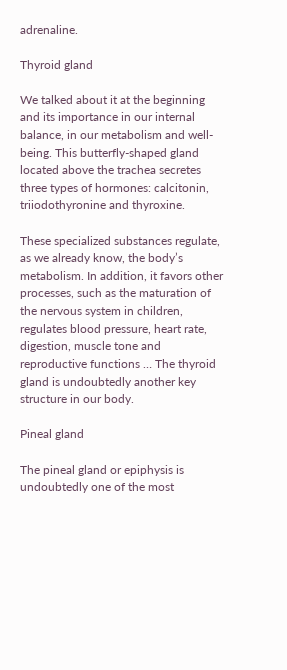adrenaline.

Thyroid gland

We talked about it at the beginning and its importance in our internal balance, in our metabolism and well-being. This butterfly-shaped gland located above the trachea secretes three types of hormones: calcitonin, triiodothyronine and thyroxine.

These specialized substances regulate, as we already know, the body’s metabolism. In addition, it favors other processes, such as the maturation of the nervous system in children, regulates blood pressure, heart rate, digestion, muscle tone and reproductive functions … The thyroid gland is undoubtedly another key structure in our body.

Pineal gland

The pineal gland or epiphysis is undoubtedly one of the most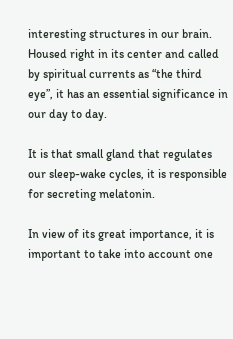interesting structures in our brain. Housed right in its center and called by spiritual currents as “the third eye”, it has an essential significance in our day to day.

It is that small gland that regulates our sleep-wake cycles, it is responsible for secreting melatonin.

In view of its great importance, it is important to take into account one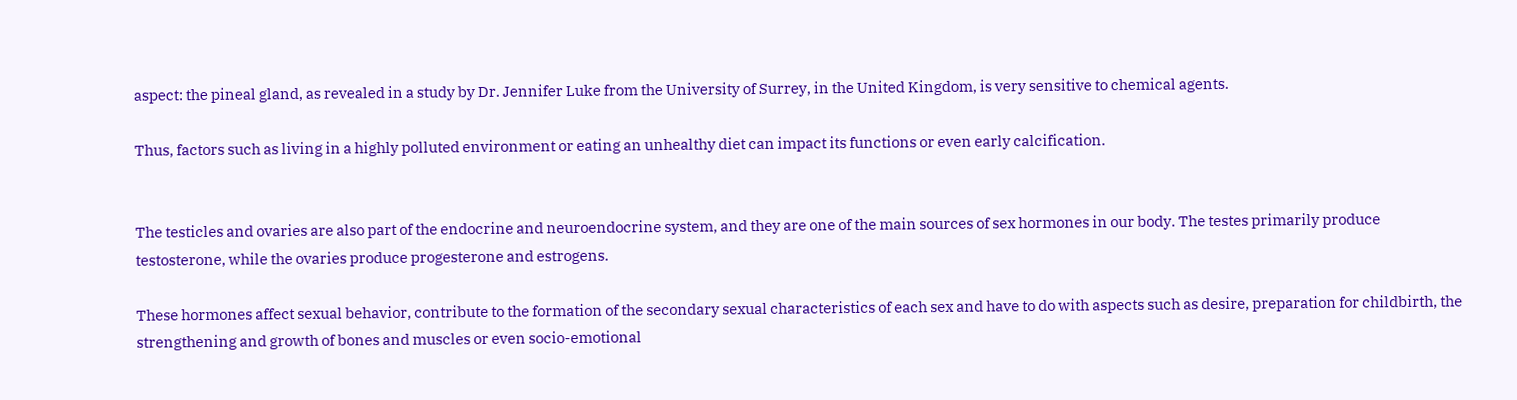aspect: the pineal gland, as revealed in a study by Dr. Jennifer Luke from the University of Surrey, in the United Kingdom, is very sensitive to chemical agents.

Thus, factors such as living in a highly polluted environment or eating an unhealthy diet can impact its functions or even early calcification.


The testicles and ovaries are also part of the endocrine and neuroendocrine system, and they are one of the main sources of sex hormones in our body. The testes primarily produce testosterone, while the ovaries produce progesterone and estrogens.

These hormones affect sexual behavior, contribute to the formation of the secondary sexual characteristics of each sex and have to do with aspects such as desire, preparation for childbirth, the strengthening and growth of bones and muscles or even socio-emotional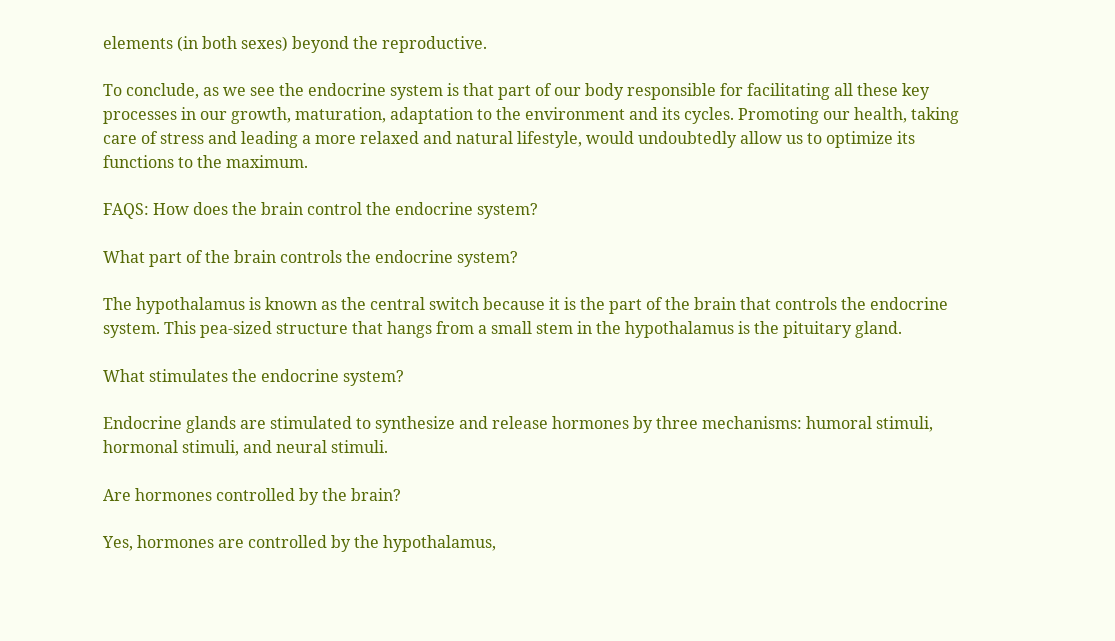elements (in both sexes) beyond the reproductive.

To conclude, as we see the endocrine system is that part of our body responsible for facilitating all these key processes in our growth, maturation, adaptation to the environment and its cycles. Promoting our health, taking care of stress and leading a more relaxed and natural lifestyle, would undoubtedly allow us to optimize its functions to the maximum.

FAQS: How does the brain control the endocrine system?

What part of the brain controls the endocrine system?

The hypothalamus is known as the central switch because it is the part of the brain that controls the endocrine system. This pea-sized structure that hangs from a small stem in the hypothalamus is the pituitary gland.

What stimulates the endocrine system?

Endocrine glands are stimulated to synthesize and release hormones by three mechanisms: humoral stimuli, hormonal stimuli, and neural stimuli.

Are hormones controlled by the brain?

Yes, hormones are controlled by the hypothalamus,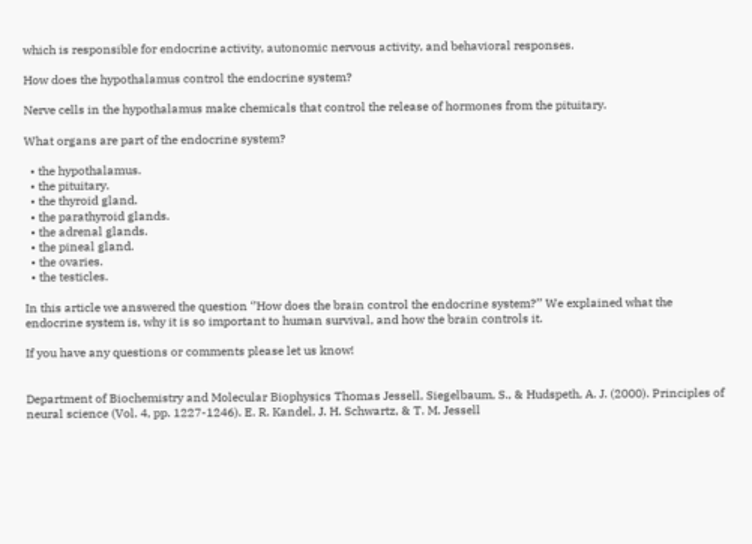which is responsible for endocrine activity, autonomic nervous activity, and behavioral responses.

How does the hypothalamus control the endocrine system?

Nerve cells in the hypothalamus make chemicals that control the release of hormones from the pituitary.

What organs are part of the endocrine system?

  • the hypothalamus.
  • the pituitary.
  • the thyroid gland.
  • the parathyroid glands.
  • the adrenal glands.
  • the pineal gland.
  • the ovaries.
  • the testicles.

In this article we answered the question ‘’How does the brain control the endocrine system?’’ We explained what the endocrine system is, why it is so important to human survival, and how the brain controls it.

If you have any questions or comments please let us know!


Department of Biochemistry and Molecular Biophysics Thomas Jessell, Siegelbaum, S., & Hudspeth, A. J. (2000). Principles of neural science (Vol. 4, pp. 1227-1246). E. R. Kandel, J. H. Schwartz, & T. M. Jessell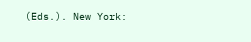(Eds.). New York: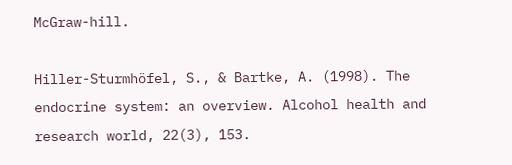McGraw-hill.

Hiller-Sturmhöfel, S., & Bartke, A. (1998). The endocrine system: an overview. Alcohol health and research world, 22(3), 153.